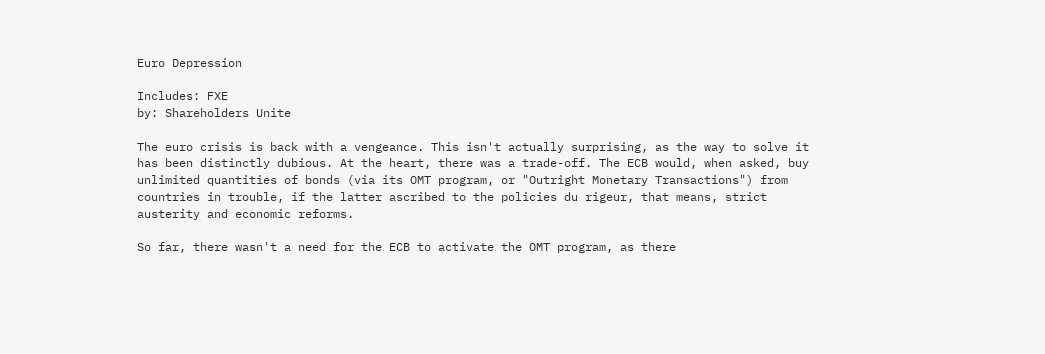Euro Depression

Includes: FXE
by: Shareholders Unite

The euro crisis is back with a vengeance. This isn't actually surprising, as the way to solve it has been distinctly dubious. At the heart, there was a trade-off. The ECB would, when asked, buy unlimited quantities of bonds (via its OMT program, or "Outright Monetary Transactions") from countries in trouble, if the latter ascribed to the policies du rigeur, that means, strict austerity and economic reforms.

So far, there wasn't a need for the ECB to activate the OMT program, as there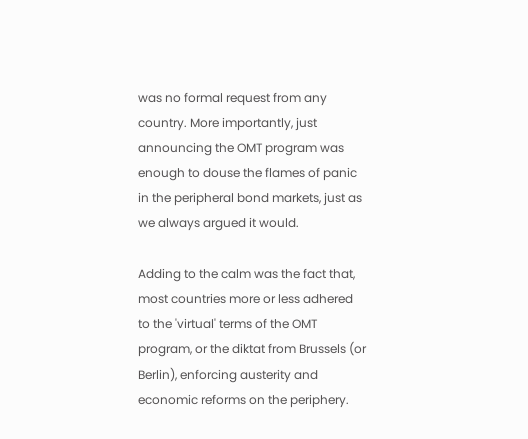was no formal request from any country. More importantly, just announcing the OMT program was enough to douse the flames of panic in the peripheral bond markets, just as we always argued it would.

Adding to the calm was the fact that, most countries more or less adhered to the 'virtual' terms of the OMT program, or the diktat from Brussels (or Berlin), enforcing austerity and economic reforms on the periphery.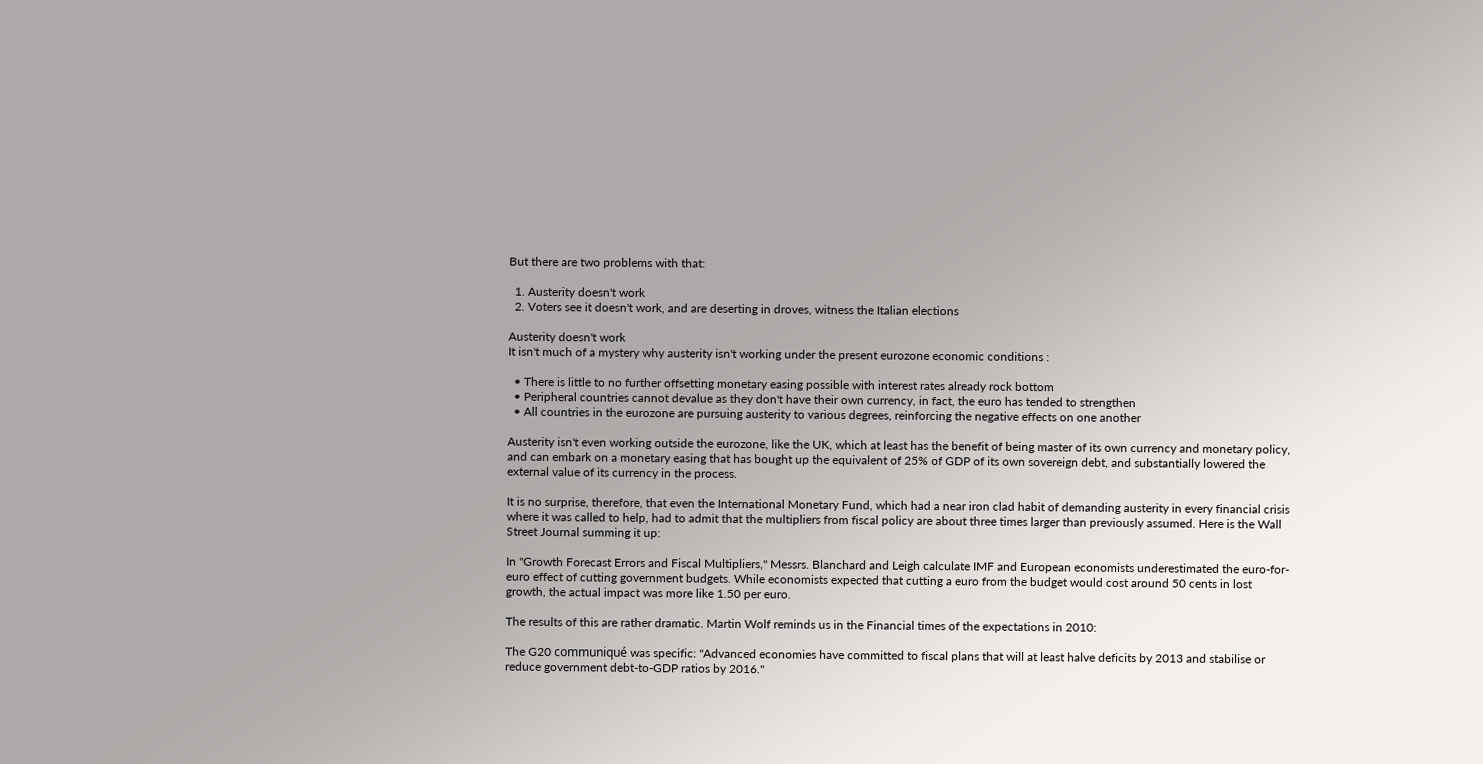But there are two problems with that:

  1. Austerity doesn't work
  2. Voters see it doesn't work, and are deserting in droves, witness the Italian elections

Austerity doesn't work
It isn't much of a mystery why austerity isn't working under the present eurozone economic conditions :

  • There is little to no further offsetting monetary easing possible with interest rates already rock bottom
  • Peripheral countries cannot devalue as they don't have their own currency, in fact, the euro has tended to strengthen
  • All countries in the eurozone are pursuing austerity to various degrees, reinforcing the negative effects on one another

Austerity isn't even working outside the eurozone, like the UK, which at least has the benefit of being master of its own currency and monetary policy, and can embark on a monetary easing that has bought up the equivalent of 25% of GDP of its own sovereign debt, and substantially lowered the external value of its currency in the process.

It is no surprise, therefore, that even the International Monetary Fund, which had a near iron clad habit of demanding austerity in every financial crisis where it was called to help, had to admit that the multipliers from fiscal policy are about three times larger than previously assumed. Here is the Wall Street Journal summing it up:

In "Growth Forecast Errors and Fiscal Multipliers," Messrs. Blanchard and Leigh calculate IMF and European economists underestimated the euro-for-euro effect of cutting government budgets. While economists expected that cutting a euro from the budget would cost around 50 cents in lost growth, the actual impact was more like 1.50 per euro.

The results of this are rather dramatic. Martin Wolf reminds us in the Financial times of the expectations in 2010:

The G20 communiqué was specific: "Advanced economies have committed to fiscal plans that will at least halve deficits by 2013 and stabilise or reduce government debt-to-GDP ratios by 2016."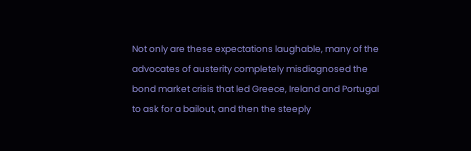Not only are these expectations laughable, many of the advocates of austerity completely misdiagnosed the bond market crisis that led Greece, Ireland and Portugal to ask for a bailout, and then the steeply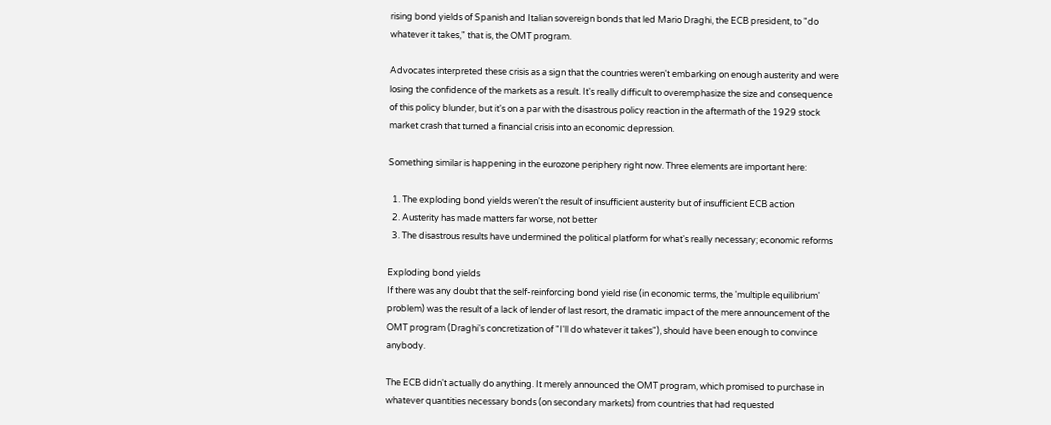rising bond yields of Spanish and Italian sovereign bonds that led Mario Draghi, the ECB president, to "do whatever it takes," that is, the OMT program.

Advocates interpreted these crisis as a sign that the countries weren't embarking on enough austerity and were losing the confidence of the markets as a result. It's really difficult to overemphasize the size and consequence of this policy blunder, but it's on a par with the disastrous policy reaction in the aftermath of the 1929 stock market crash that turned a financial crisis into an economic depression.

Something similar is happening in the eurozone periphery right now. Three elements are important here:

  1. The exploding bond yields weren't the result of insufficient austerity but of insufficient ECB action
  2. Austerity has made matters far worse, not better
  3. The disastrous results have undermined the political platform for what's really necessary; economic reforms

Exploding bond yields
If there was any doubt that the self-reinforcing bond yield rise (in economic terms, the 'multiple equilibrium' problem) was the result of a lack of lender of last resort, the dramatic impact of the mere announcement of the OMT program (Draghi's concretization of "I'll do whatever it takes"), should have been enough to convince anybody.

The ECB didn't actually do anything. It merely announced the OMT program, which promised to purchase in whatever quantities necessary bonds (on secondary markets) from countries that had requested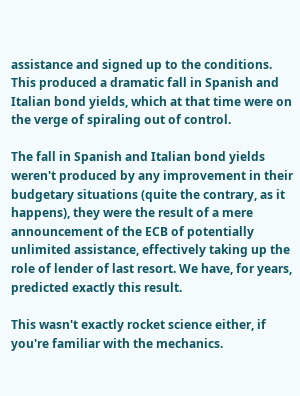assistance and signed up to the conditions. This produced a dramatic fall in Spanish and Italian bond yields, which at that time were on the verge of spiraling out of control.

The fall in Spanish and Italian bond yields weren't produced by any improvement in their budgetary situations (quite the contrary, as it happens), they were the result of a mere announcement of the ECB of potentially unlimited assistance, effectively taking up the role of lender of last resort. We have, for years, predicted exactly this result.

This wasn't exactly rocket science either, if you're familiar with the mechanics.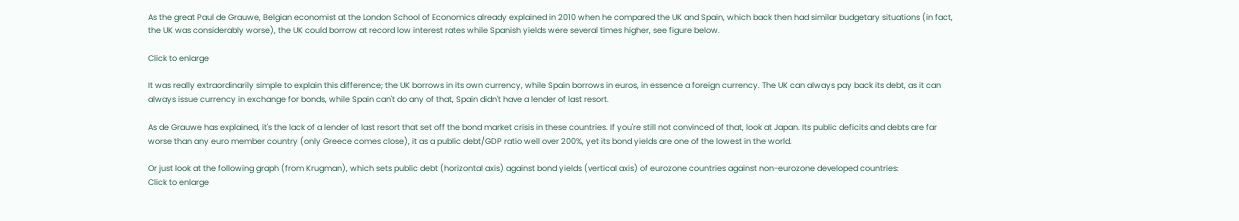As the great Paul de Grauwe, Belgian economist at the London School of Economics already explained in 2010 when he compared the UK and Spain, which back then had similar budgetary situations (in fact, the UK was considerably worse), the UK could borrow at record low interest rates while Spanish yields were several times higher, see figure below.

Click to enlarge

It was really extraordinarily simple to explain this difference; the UK borrows in its own currency, while Spain borrows in euros, in essence a foreign currency. The UK can always pay back its debt, as it can always issue currency in exchange for bonds, while Spain can't do any of that, Spain didn't have a lender of last resort.

As de Grauwe has explained, it's the lack of a lender of last resort that set off the bond market crisis in these countries. If you're still not convinced of that, look at Japan. Its public deficits and debts are far worse than any euro member country (only Greece comes close), it as a public debt/GDP ratio well over 200%, yet its bond yields are one of the lowest in the world.

Or just look at the following graph (from Krugman), which sets public debt (horizontal axis) against bond yields (vertical axis) of eurozone countries against non-eurozone developed countries:
Click to enlarge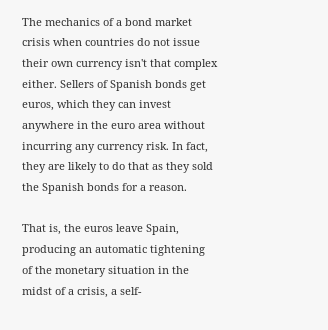The mechanics of a bond market crisis when countries do not issue their own currency isn't that complex either. Sellers of Spanish bonds get euros, which they can invest anywhere in the euro area without incurring any currency risk. In fact, they are likely to do that as they sold the Spanish bonds for a reason.

That is, the euros leave Spain, producing an automatic tightening of the monetary situation in the midst of a crisis, a self-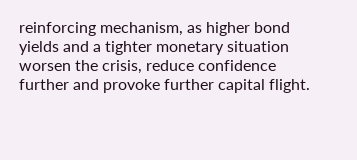reinforcing mechanism, as higher bond yields and a tighter monetary situation worsen the crisis, reduce confidence further and provoke further capital flight.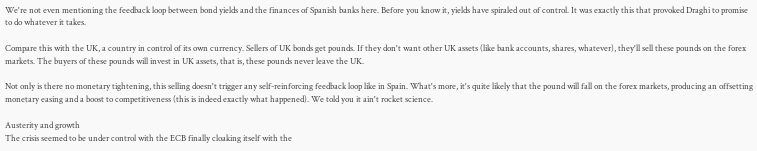We're not even mentioning the feedback loop between bond yields and the finances of Spanish banks here. Before you know it, yields have spiraled out of control. It was exactly this that provoked Draghi to promise to do whatever it takes.

Compare this with the UK, a country in control of its own currency. Sellers of UK bonds get pounds. If they don't want other UK assets (like bank accounts, shares, whatever), they'll sell these pounds on the forex markets. The buyers of these pounds will invest in UK assets, that is, these pounds never leave the UK.

Not only is there no monetary tightening, this selling doesn't trigger any self-reinforcing feedback loop like in Spain. What's more, it's quite likely that the pound will fall on the forex markets, producing an offsetting monetary easing and a boost to competitiveness (this is indeed exactly what happened). We told you it ain't rocket science.

Austerity and growth
The crisis seemed to be under control with the ECB finally cloaking itself with the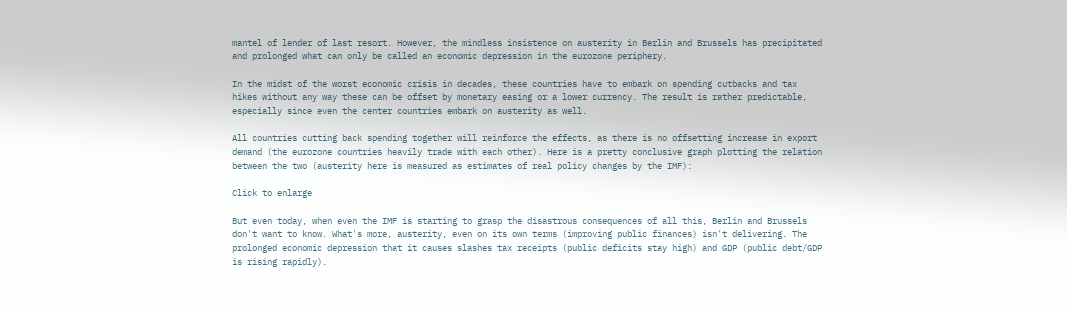mantel of lender of last resort. However, the mindless insistence on austerity in Berlin and Brussels has precipitated and prolonged what can only be called an economic depression in the eurozone periphery.

In the midst of the worst economic crisis in decades, these countries have to embark on spending cutbacks and tax hikes without any way these can be offset by monetary easing or a lower currency. The result is rather predictable, especially since even the center countries embark on austerity as well.

All countries cutting back spending together will reinforce the effects, as there is no offsetting increase in export demand (the eurozone countries heavily trade with each other). Here is a pretty conclusive graph plotting the relation between the two (austerity here is measured as estimates of real policy changes by the IMF):

Click to enlarge

But even today, when even the IMF is starting to grasp the disastrous consequences of all this, Berlin and Brussels don't want to know. What's more, austerity, even on its own terms (improving public finances) isn't delivering. The prolonged economic depression that it causes slashes tax receipts (public deficits stay high) and GDP (public debt/GDP is rising rapidly).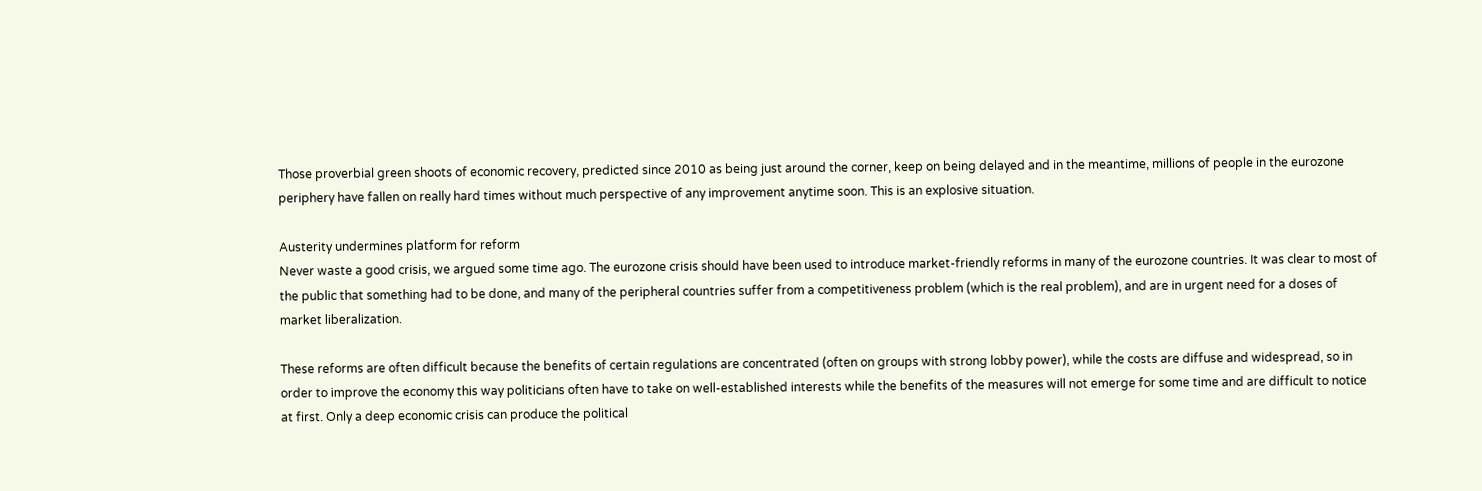Those proverbial green shoots of economic recovery, predicted since 2010 as being just around the corner, keep on being delayed and in the meantime, millions of people in the eurozone periphery have fallen on really hard times without much perspective of any improvement anytime soon. This is an explosive situation.

Austerity undermines platform for reform
Never waste a good crisis, we argued some time ago. The eurozone crisis should have been used to introduce market-friendly reforms in many of the eurozone countries. It was clear to most of the public that something had to be done, and many of the peripheral countries suffer from a competitiveness problem (which is the real problem), and are in urgent need for a doses of market liberalization.

These reforms are often difficult because the benefits of certain regulations are concentrated (often on groups with strong lobby power), while the costs are diffuse and widespread, so in order to improve the economy this way politicians often have to take on well-established interests while the benefits of the measures will not emerge for some time and are difficult to notice at first. Only a deep economic crisis can produce the political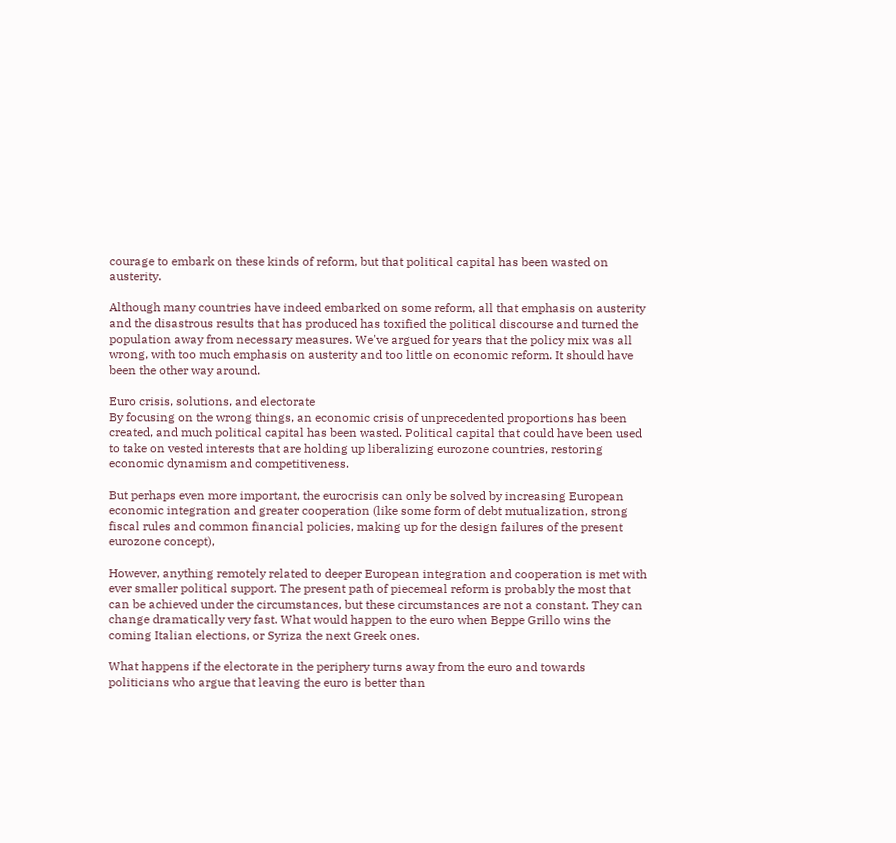courage to embark on these kinds of reform, but that political capital has been wasted on austerity.

Although many countries have indeed embarked on some reform, all that emphasis on austerity and the disastrous results that has produced has toxified the political discourse and turned the population away from necessary measures. We've argued for years that the policy mix was all wrong, with too much emphasis on austerity and too little on economic reform. It should have been the other way around.

Euro crisis, solutions, and electorate
By focusing on the wrong things, an economic crisis of unprecedented proportions has been created, and much political capital has been wasted. Political capital that could have been used to take on vested interests that are holding up liberalizing eurozone countries, restoring economic dynamism and competitiveness.

But perhaps even more important, the eurocrisis can only be solved by increasing European economic integration and greater cooperation (like some form of debt mutualization, strong fiscal rules and common financial policies, making up for the design failures of the present eurozone concept),

However, anything remotely related to deeper European integration and cooperation is met with ever smaller political support. The present path of piecemeal reform is probably the most that can be achieved under the circumstances, but these circumstances are not a constant. They can change dramatically very fast. What would happen to the euro when Beppe Grillo wins the coming Italian elections, or Syriza the next Greek ones.

What happens if the electorate in the periphery turns away from the euro and towards politicians who argue that leaving the euro is better than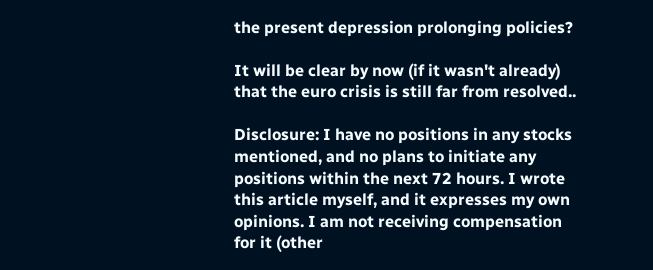the present depression prolonging policies?

It will be clear by now (if it wasn't already) that the euro crisis is still far from resolved..

Disclosure: I have no positions in any stocks mentioned, and no plans to initiate any positions within the next 72 hours. I wrote this article myself, and it expresses my own opinions. I am not receiving compensation for it (other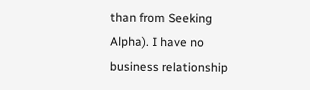than from Seeking Alpha). I have no business relationship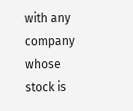with any company whose stock is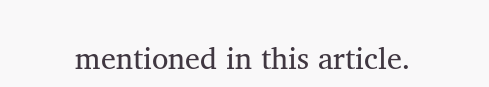mentioned in this article.